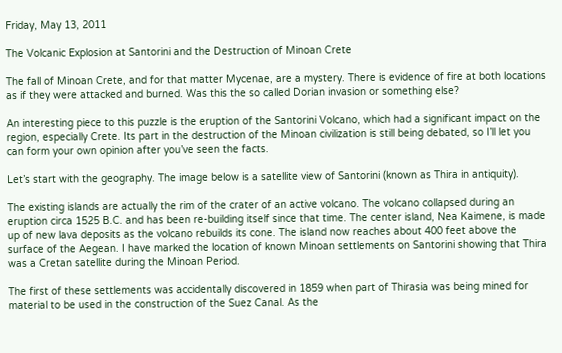Friday, May 13, 2011

The Volcanic Explosion at Santorini and the Destruction of Minoan Crete

The fall of Minoan Crete, and for that matter Mycenae, are a mystery. There is evidence of fire at both locations as if they were attacked and burned. Was this the so called Dorian invasion or something else?

An interesting piece to this puzzle is the eruption of the Santorini Volcano, which had a significant impact on the region, especially Crete. Its part in the destruction of the Minoan civilization is still being debated, so I’ll let you can form your own opinion after you’ve seen the facts.

Let’s start with the geography. The image below is a satellite view of Santorini (known as Thira in antiquity).

The existing islands are actually the rim of the crater of an active volcano. The volcano collapsed during an eruption circa 1525 B.C. and has been re-building itself since that time. The center island, Nea Kaimene, is made up of new lava deposits as the volcano rebuilds its cone. The island now reaches about 400 feet above the surface of the Aegean. I have marked the location of known Minoan settlements on Santorini showing that Thira was a Cretan satellite during the Minoan Period.

The first of these settlements was accidentally discovered in 1859 when part of Thirasia was being mined for material to be used in the construction of the Suez Canal. As the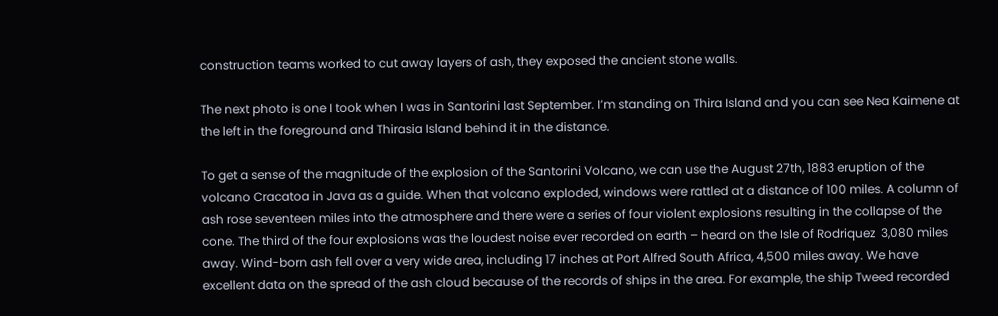construction teams worked to cut away layers of ash, they exposed the ancient stone walls.

The next photo is one I took when I was in Santorini last September. I’m standing on Thira Island and you can see Nea Kaimene at the left in the foreground and Thirasia Island behind it in the distance.

To get a sense of the magnitude of the explosion of the Santorini Volcano, we can use the August 27th, 1883 eruption of the volcano Cracatoa in Java as a guide. When that volcano exploded, windows were rattled at a distance of 100 miles. A column of ash rose seventeen miles into the atmosphere and there were a series of four violent explosions resulting in the collapse of the cone. The third of the four explosions was the loudest noise ever recorded on earth – heard on the Isle of Rodriquez  3,080 miles away. Wind-born ash fell over a very wide area, including 17 inches at Port Alfred South Africa, 4,500 miles away. We have excellent data on the spread of the ash cloud because of the records of ships in the area. For example, the ship Tweed recorded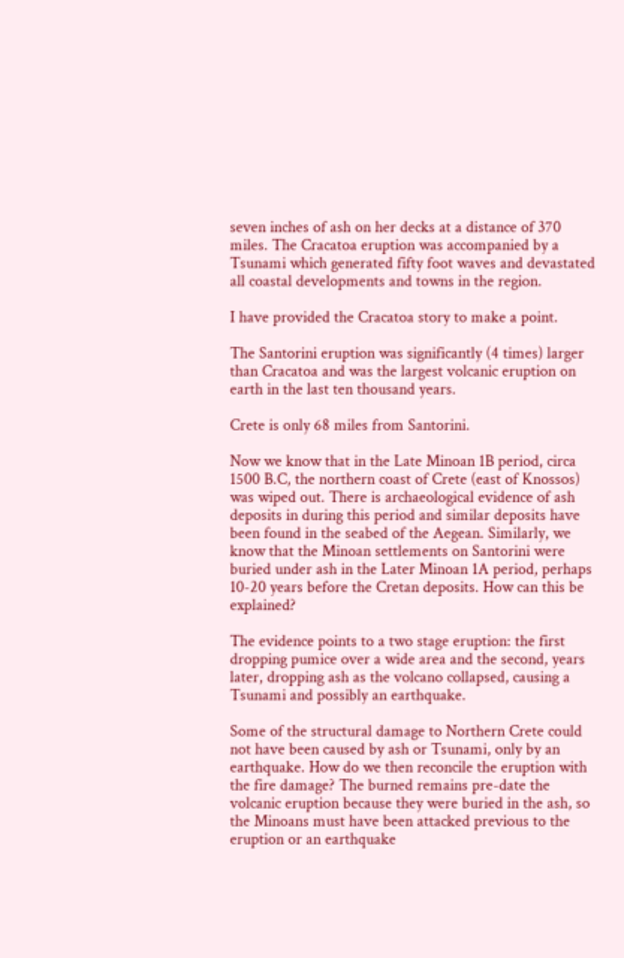seven inches of ash on her decks at a distance of 370 miles. The Cracatoa eruption was accompanied by a Tsunami which generated fifty foot waves and devastated all coastal developments and towns in the region.

I have provided the Cracatoa story to make a point.

The Santorini eruption was significantly (4 times) larger than Cracatoa and was the largest volcanic eruption on earth in the last ten thousand years.

Crete is only 68 miles from Santorini.

Now we know that in the Late Minoan 1B period, circa 1500 B.C, the northern coast of Crete (east of Knossos) was wiped out. There is archaeological evidence of ash deposits in during this period and similar deposits have been found in the seabed of the Aegean. Similarly, we know that the Minoan settlements on Santorini were buried under ash in the Later Minoan 1A period, perhaps 10-20 years before the Cretan deposits. How can this be explained?

The evidence points to a two stage eruption: the first dropping pumice over a wide area and the second, years later, dropping ash as the volcano collapsed, causing a Tsunami and possibly an earthquake.

Some of the structural damage to Northern Crete could not have been caused by ash or Tsunami, only by an earthquake. How do we then reconcile the eruption with the fire damage? The burned remains pre-date the volcanic eruption because they were buried in the ash, so the Minoans must have been attacked previous to the eruption or an earthquake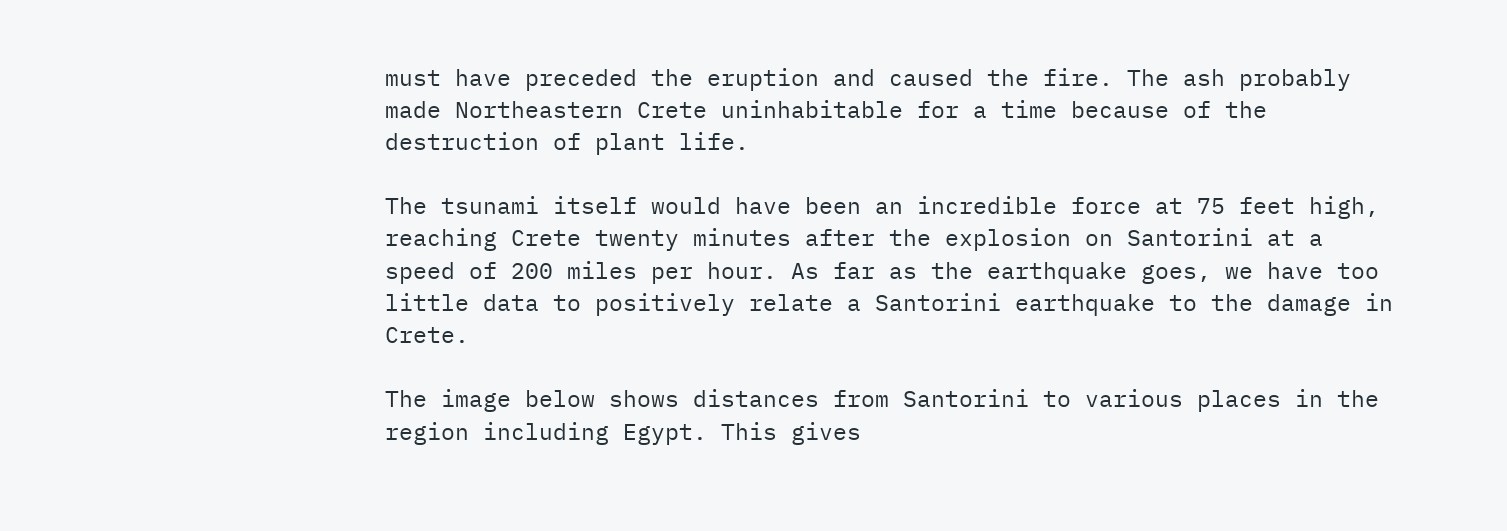must have preceded the eruption and caused the fire. The ash probably made Northeastern Crete uninhabitable for a time because of the destruction of plant life.

The tsunami itself would have been an incredible force at 75 feet high, reaching Crete twenty minutes after the explosion on Santorini at a speed of 200 miles per hour. As far as the earthquake goes, we have too little data to positively relate a Santorini earthquake to the damage in Crete.

The image below shows distances from Santorini to various places in the region including Egypt. This gives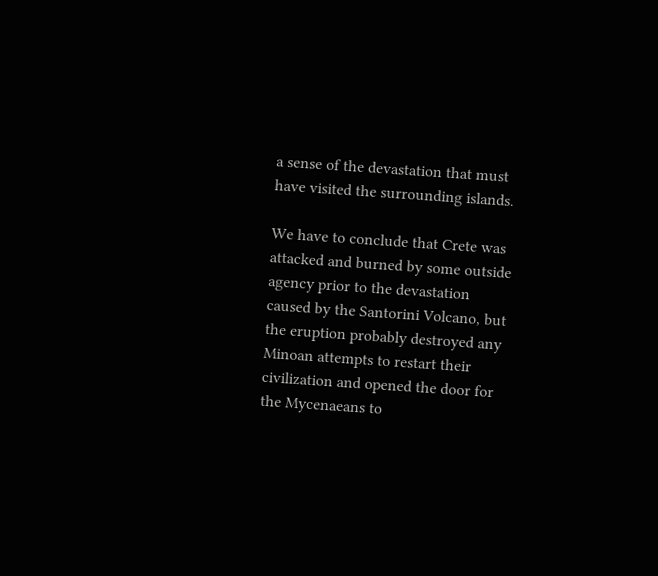a sense of the devastation that must have visited the surrounding islands.

We have to conclude that Crete was attacked and burned by some outside agency prior to the devastation caused by the Santorini Volcano, but the eruption probably destroyed any Minoan attempts to restart their civilization and opened the door for the Mycenaeans to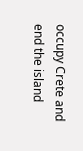occupy Crete and end the island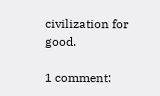civilization for good.

1 comment: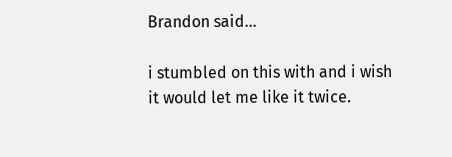Brandon said...

i stumbled on this with and i wish it would let me like it twice.